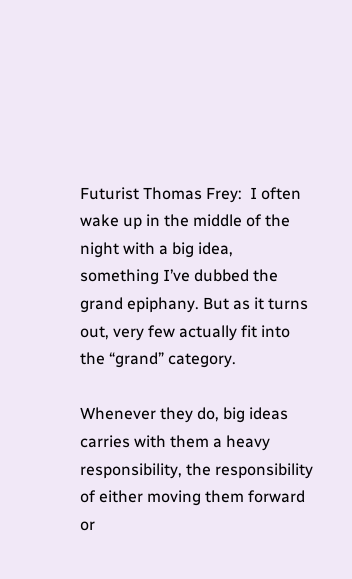Futurist Thomas Frey:  I often wake up in the middle of the night with a big idea, something I’ve dubbed the grand epiphany. But as it turns out, very few actually fit into the “grand” category.

Whenever they do, big ideas carries with them a heavy responsibility, the responsibility of either moving them forward or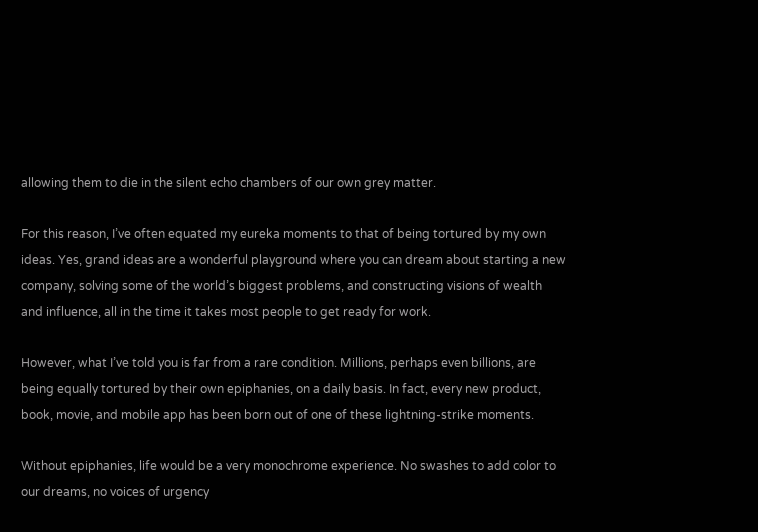allowing them to die in the silent echo chambers of our own grey matter.

For this reason, I’ve often equated my eureka moments to that of being tortured by my own ideas. Yes, grand ideas are a wonderful playground where you can dream about starting a new company, solving some of the world’s biggest problems, and constructing visions of wealth and influence, all in the time it takes most people to get ready for work.

However, what I’ve told you is far from a rare condition. Millions, perhaps even billions, are being equally tortured by their own epiphanies, on a daily basis. In fact, every new product, book, movie, and mobile app has been born out of one of these lightning-strike moments.

Without epiphanies, life would be a very monochrome experience. No swashes to add color to our dreams, no voices of urgency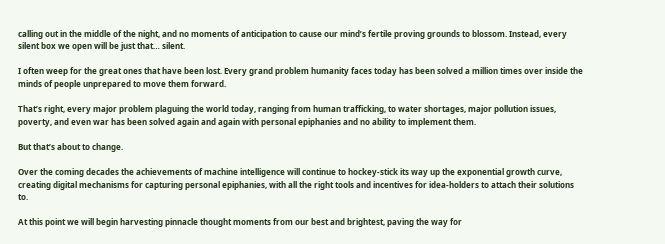calling out in the middle of the night, and no moments of anticipation to cause our mind’s fertile proving grounds to blossom. Instead, every silent box we open will be just that… silent.

I often weep for the great ones that have been lost. Every grand problem humanity faces today has been solved a million times over inside the minds of people unprepared to move them forward.

That’s right, every major problem plaguing the world today, ranging from human trafficking, to water shortages, major pollution issues, poverty, and even war has been solved again and again with personal epiphanies and no ability to implement them.

But that’s about to change.

Over the coming decades the achievements of machine intelligence will continue to hockey-stick its way up the exponential growth curve, creating digital mechanisms for capturing personal epiphanies, with all the right tools and incentives for idea-holders to attach their solutions to.

At this point we will begin harvesting pinnacle thought moments from our best and brightest, paving the way for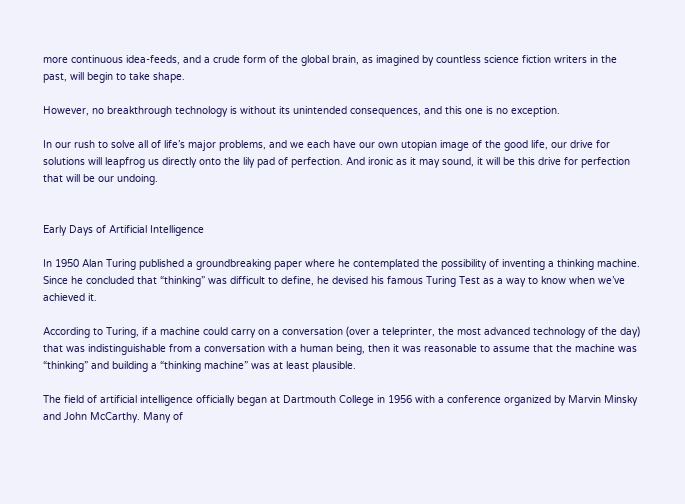more continuous idea-feeds, and a crude form of the global brain, as imagined by countless science fiction writers in the past, will begin to take shape.

However, no breakthrough technology is without its unintended consequences, and this one is no exception.

In our rush to solve all of life’s major problems, and we each have our own utopian image of the good life, our drive for solutions will leapfrog us directly onto the lily pad of perfection. And ironic as it may sound, it will be this drive for perfection that will be our undoing.


Early Days of Artificial Intelligence

In 1950 Alan Turing published a groundbreaking paper where he contemplated the possibility of inventing a thinking machine. Since he concluded that “thinking” was difficult to define, he devised his famous Turing Test as a way to know when we’ve achieved it.

According to Turing, if a machine could carry on a conversation (over a teleprinter, the most advanced technology of the day) that was indistinguishable from a conversation with a human being, then it was reasonable to assume that the machine was “thinking” and building a “thinking machine” was at least plausible.

The field of artificial intelligence officially began at Dartmouth College in 1956 with a conference organized by Marvin Minsky and John McCarthy. Many of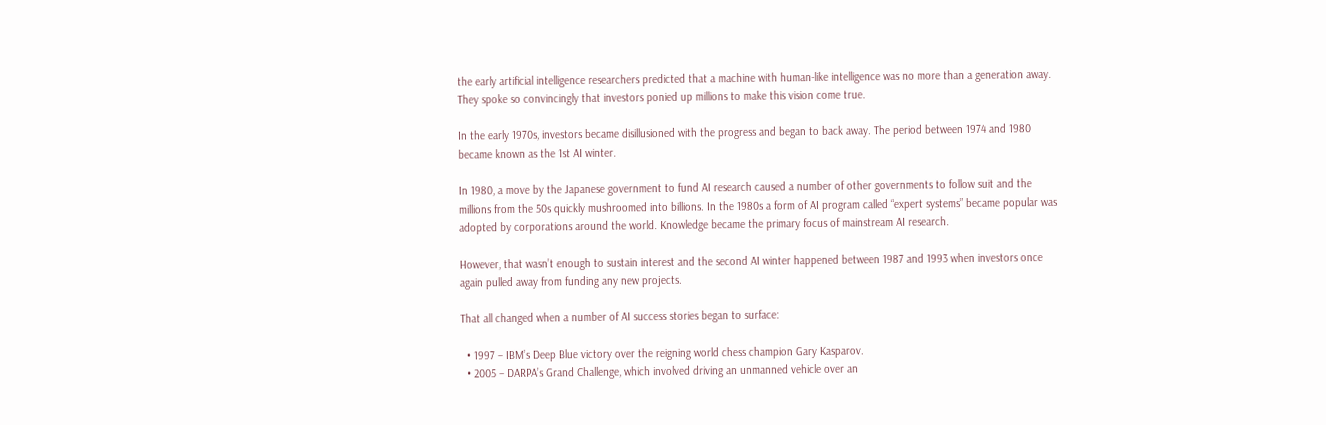the early artificial intelligence researchers predicted that a machine with human-like intelligence was no more than a generation away. They spoke so convincingly that investors ponied up millions to make this vision come true.

In the early 1970s, investors became disillusioned with the progress and began to back away. The period between 1974 and 1980 became known as the 1st AI winter.

In 1980, a move by the Japanese government to fund AI research caused a number of other governments to follow suit and the millions from the 50s quickly mushroomed into billions. In the 1980s a form of AI program called “expert systems” became popular was adopted by corporations around the world. Knowledge became the primary focus of mainstream AI research.

However, that wasn’t enough to sustain interest and the second AI winter happened between 1987 and 1993 when investors once again pulled away from funding any new projects.

That all changed when a number of AI success stories began to surface:

  • 1997 – IBM’s Deep Blue victory over the reigning world chess champion Gary Kasparov.
  • 2005 – DARPA’s Grand Challenge, which involved driving an unmanned vehicle over an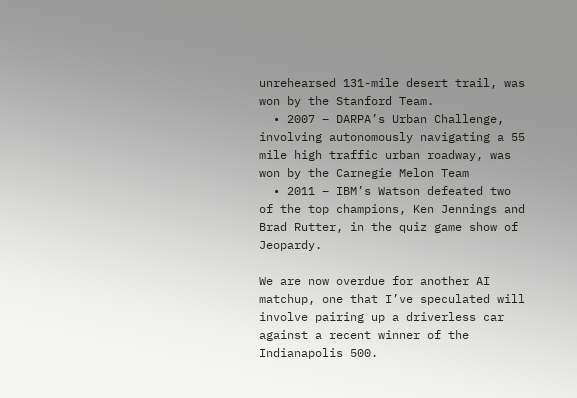unrehearsed 131-mile desert trail, was won by the Stanford Team.
  • 2007 – DARPA’s Urban Challenge, involving autonomously navigating a 55 mile high traffic urban roadway, was won by the Carnegie Melon Team
  • 2011 – IBM’s Watson defeated two of the top champions, Ken Jennings and Brad Rutter, in the quiz game show of Jeopardy.

We are now overdue for another AI matchup, one that I’ve speculated will involve pairing up a driverless car against a recent winner of the Indianapolis 500.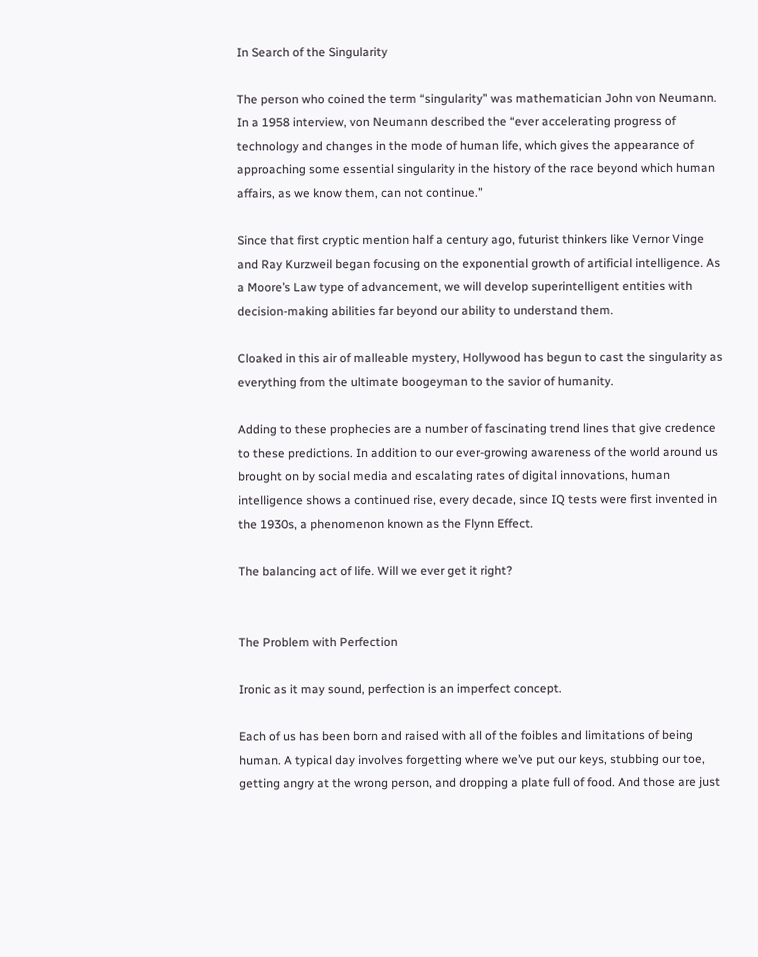In Search of the Singularity

The person who coined the term “singularity” was mathematician John von Neumann. In a 1958 interview, von Neumann described the “ever accelerating progress of technology and changes in the mode of human life, which gives the appearance of approaching some essential singularity in the history of the race beyond which human affairs, as we know them, can not continue.”

Since that first cryptic mention half a century ago, futurist thinkers like Vernor Vinge and Ray Kurzweil began focusing on the exponential growth of artificial intelligence. As a Moore’s Law type of advancement, we will develop superintelligent entities with decision-making abilities far beyond our ability to understand them.

Cloaked in this air of malleable mystery, Hollywood has begun to cast the singularity as everything from the ultimate boogeyman to the savior of humanity.

Adding to these prophecies are a number of fascinating trend lines that give credence to these predictions. In addition to our ever-growing awareness of the world around us brought on by social media and escalating rates of digital innovations, human intelligence shows a continued rise, every decade, since IQ tests were first invented in the 1930s, a phenomenon known as the Flynn Effect.

The balancing act of life. Will we ever get it right?


The Problem with Perfection

Ironic as it may sound, perfection is an imperfect concept.

Each of us has been born and raised with all of the foibles and limitations of being human. A typical day involves forgetting where we’ve put our keys, stubbing our toe, getting angry at the wrong person, and dropping a plate full of food. And those are just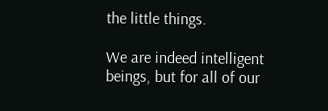the little things.

We are indeed intelligent beings, but for all of our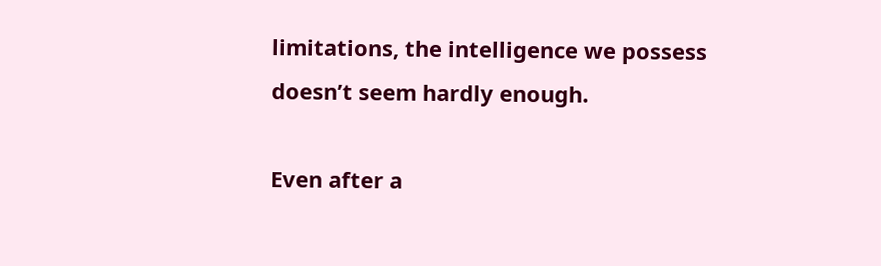limitations, the intelligence we possess doesn’t seem hardly enough.

Even after a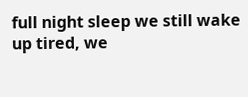full night sleep we still wake up tired, we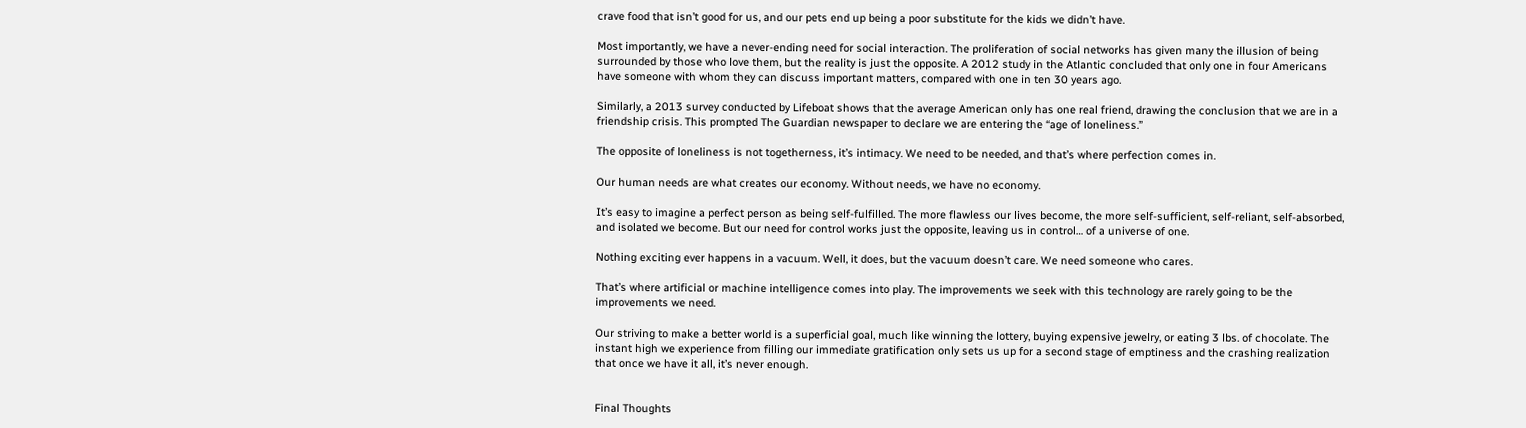crave food that isn’t good for us, and our pets end up being a poor substitute for the kids we didn’t have.

Most importantly, we have a never-ending need for social interaction. The proliferation of social networks has given many the illusion of being surrounded by those who love them, but the reality is just the opposite. A 2012 study in the Atlantic concluded that only one in four Americans have someone with whom they can discuss important matters, compared with one in ten 30 years ago.

Similarly, a 2013 survey conducted by Lifeboat shows that the average American only has one real friend, drawing the conclusion that we are in a friendship crisis. This prompted The Guardian newspaper to declare we are entering the “age of loneliness.”

The opposite of loneliness is not togetherness, it’s intimacy. We need to be needed, and that’s where perfection comes in.

Our human needs are what creates our economy. Without needs, we have no economy.

It’s easy to imagine a perfect person as being self-fulfilled. The more flawless our lives become, the more self-sufficient, self-reliant, self-absorbed, and isolated we become. But our need for control works just the opposite, leaving us in control… of a universe of one.

Nothing exciting ever happens in a vacuum. Well, it does, but the vacuum doesn’t care. We need someone who cares.

That’s where artificial or machine intelligence comes into play. The improvements we seek with this technology are rarely going to be the improvements we need.

Our striving to make a better world is a superficial goal, much like winning the lottery, buying expensive jewelry, or eating 3 lbs. of chocolate. The instant high we experience from filling our immediate gratification only sets us up for a second stage of emptiness and the crashing realization that once we have it all, it’s never enough.


Final Thoughts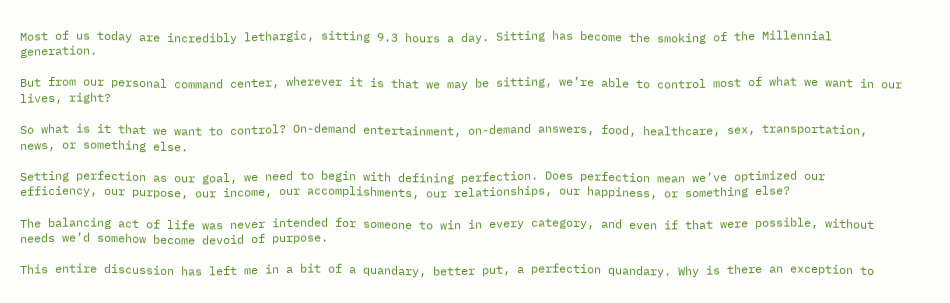Most of us today are incredibly lethargic, sitting 9.3 hours a day. Sitting has become the smoking of the Millennial generation.

But from our personal command center, wherever it is that we may be sitting, we’re able to control most of what we want in our lives, right?

So what is it that we want to control? On-demand entertainment, on-demand answers, food, healthcare, sex, transportation, news, or something else.

Setting perfection as our goal, we need to begin with defining perfection. Does perfection mean we’ve optimized our efficiency, our purpose, our income, our accomplishments, our relationships, our happiness, or something else?

The balancing act of life was never intended for someone to win in every category, and even if that were possible, without needs we’d somehow become devoid of purpose.

This entire discussion has left me in a bit of a quandary, better put, a perfection quandary. Why is there an exception to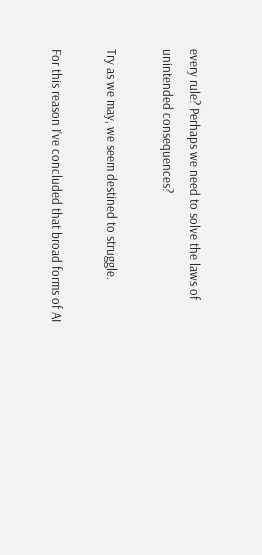every rule? Perhaps we need to solve the laws of unintended consequences?

Try as we may, we seem destined to struggle.

For this reason I’ve concluded that broad forms of AI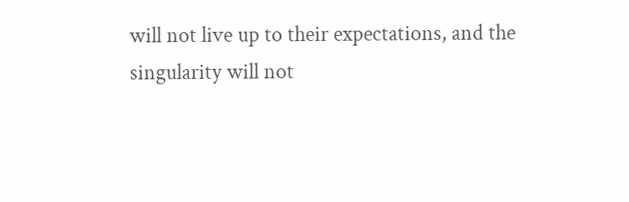will not live up to their expectations, and the singularity will not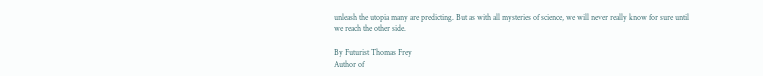unleash the utopia many are predicting. But as with all mysteries of science, we will never really know for sure until we reach the other side.

By Futurist Thomas Frey
Author of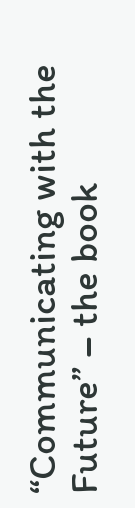“Communicating with the Future” – the book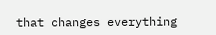that changes everything